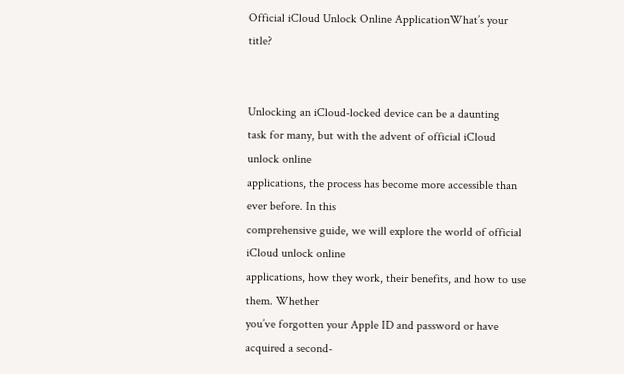Official iCloud Unlock Online ApplicationWhat’s your title?


Unlocking an iCloud-locked device can be a daunting
task for many, but with the advent of official iCloud unlock online
applications, the process has become more accessible than ever before. In this
comprehensive guide, we will explore the world of official iCloud unlock online
applications, how they work, their benefits, and how to use them. Whether
you’ve forgotten your Apple ID and password or have acquired a second-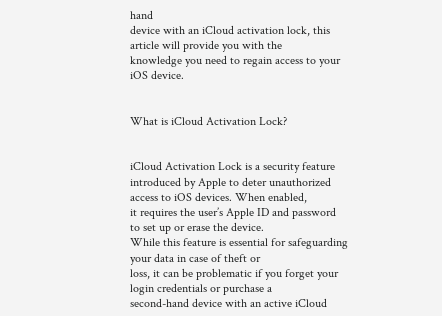hand
device with an iCloud activation lock, this article will provide you with the
knowledge you need to regain access to your iOS device.


What is iCloud Activation Lock?


iCloud Activation Lock is a security feature
introduced by Apple to deter unauthorized access to iOS devices. When enabled,
it requires the user’s Apple ID and password to set up or erase the device.
While this feature is essential for safeguarding your data in case of theft or
loss, it can be problematic if you forget your login credentials or purchase a
second-hand device with an active iCloud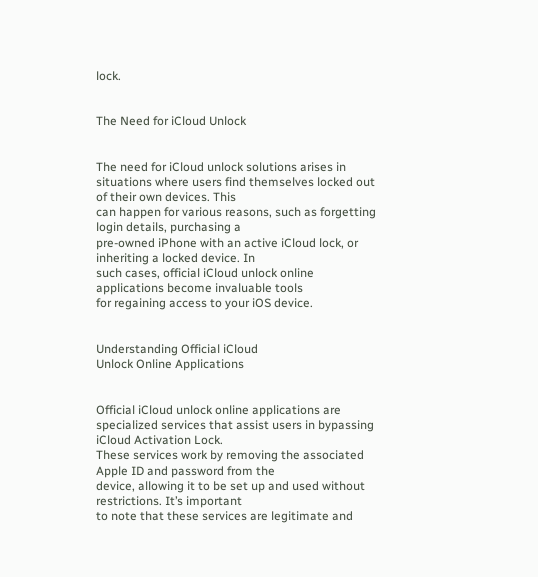lock.


The Need for iCloud Unlock


The need for iCloud unlock solutions arises in
situations where users find themselves locked out of their own devices. This
can happen for various reasons, such as forgetting login details, purchasing a
pre-owned iPhone with an active iCloud lock, or inheriting a locked device. In
such cases, official iCloud unlock online applications become invaluable tools
for regaining access to your iOS device.


Understanding Official iCloud
Unlock Online Applications


Official iCloud unlock online applications are
specialized services that assist users in bypassing iCloud Activation Lock.
These services work by removing the associated Apple ID and password from the
device, allowing it to be set up and used without restrictions. It’s important
to note that these services are legitimate and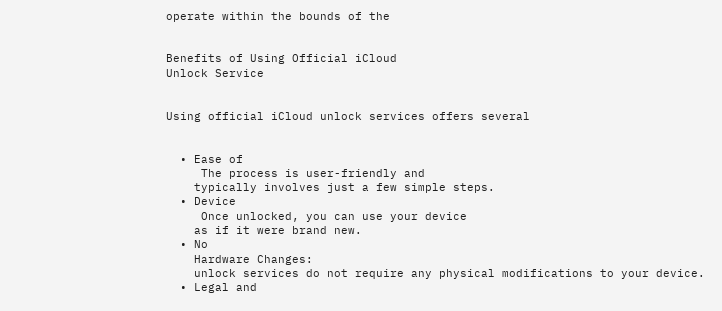operate within the bounds of the


Benefits of Using Official iCloud
Unlock Service


Using official iCloud unlock services offers several


  • Ease of
     The process is user-friendly and
    typically involves just a few simple steps.
  • Device
     Once unlocked, you can use your device
    as if it were brand new.
  • No
    Hardware Changes:
    unlock services do not require any physical modifications to your device.
  • Legal and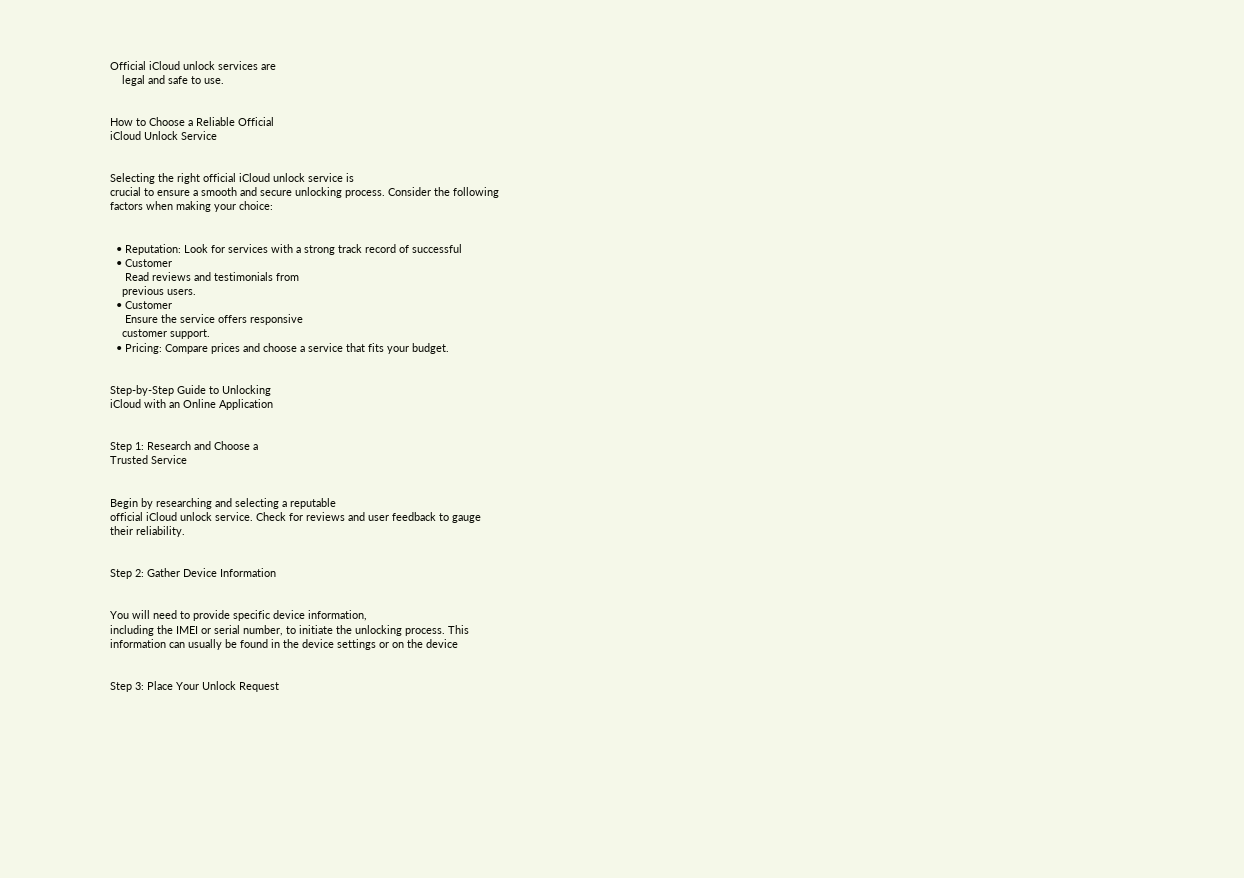Official iCloud unlock services are
    legal and safe to use.


How to Choose a Reliable Official
iCloud Unlock Service


Selecting the right official iCloud unlock service is
crucial to ensure a smooth and secure unlocking process. Consider the following
factors when making your choice:


  • Reputation: Look for services with a strong track record of successful
  • Customer
     Read reviews and testimonials from
    previous users.
  • Customer
     Ensure the service offers responsive
    customer support.
  • Pricing: Compare prices and choose a service that fits your budget.


Step-by-Step Guide to Unlocking
iCloud with an Online Application


Step 1: Research and Choose a
Trusted Service


Begin by researching and selecting a reputable
official iCloud unlock service. Check for reviews and user feedback to gauge
their reliability.


Step 2: Gather Device Information


You will need to provide specific device information,
including the IMEI or serial number, to initiate the unlocking process. This
information can usually be found in the device settings or on the device


Step 3: Place Your Unlock Request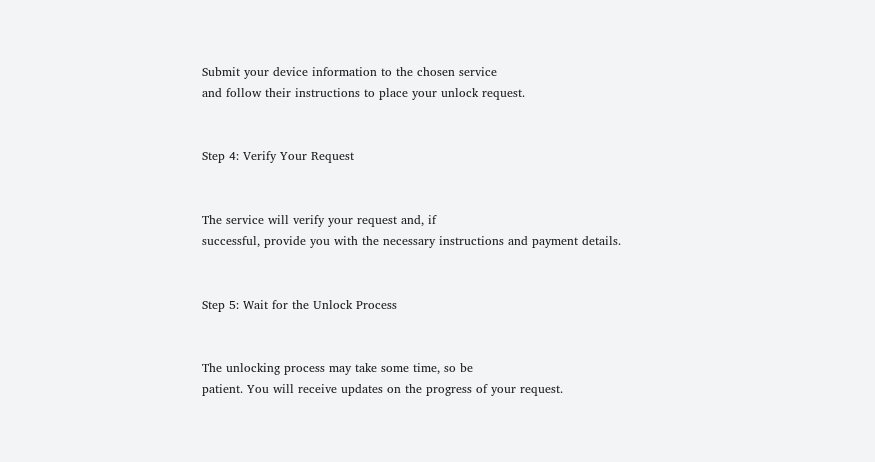Submit your device information to the chosen service
and follow their instructions to place your unlock request.


Step 4: Verify Your Request


The service will verify your request and, if
successful, provide you with the necessary instructions and payment details.


Step 5: Wait for the Unlock Process


The unlocking process may take some time, so be
patient. You will receive updates on the progress of your request.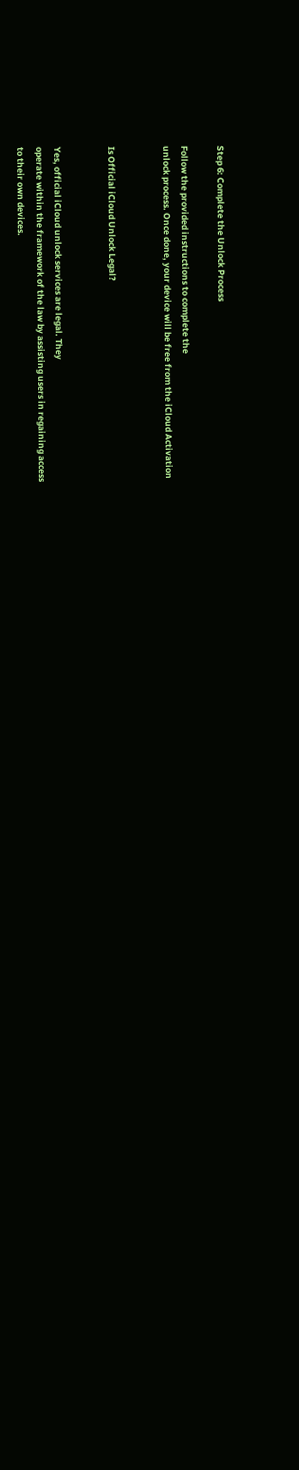Step 6: Complete the Unlock Process

Follow the provided instructions to complete the
unlock process. Once done, your device will be free from the iCloud Activation


Is Official iCloud Unlock Legal?


Yes, official iCloud unlock services are legal. They
operate within the framework of the law by assisting users in regaining access
to their own devices.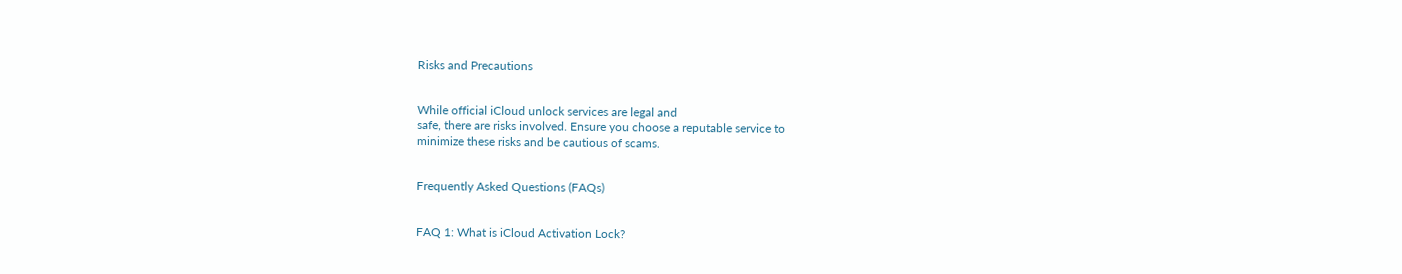Risks and Precautions


While official iCloud unlock services are legal and
safe, there are risks involved. Ensure you choose a reputable service to
minimize these risks and be cautious of scams.


Frequently Asked Questions (FAQs)


FAQ 1: What is iCloud Activation Lock?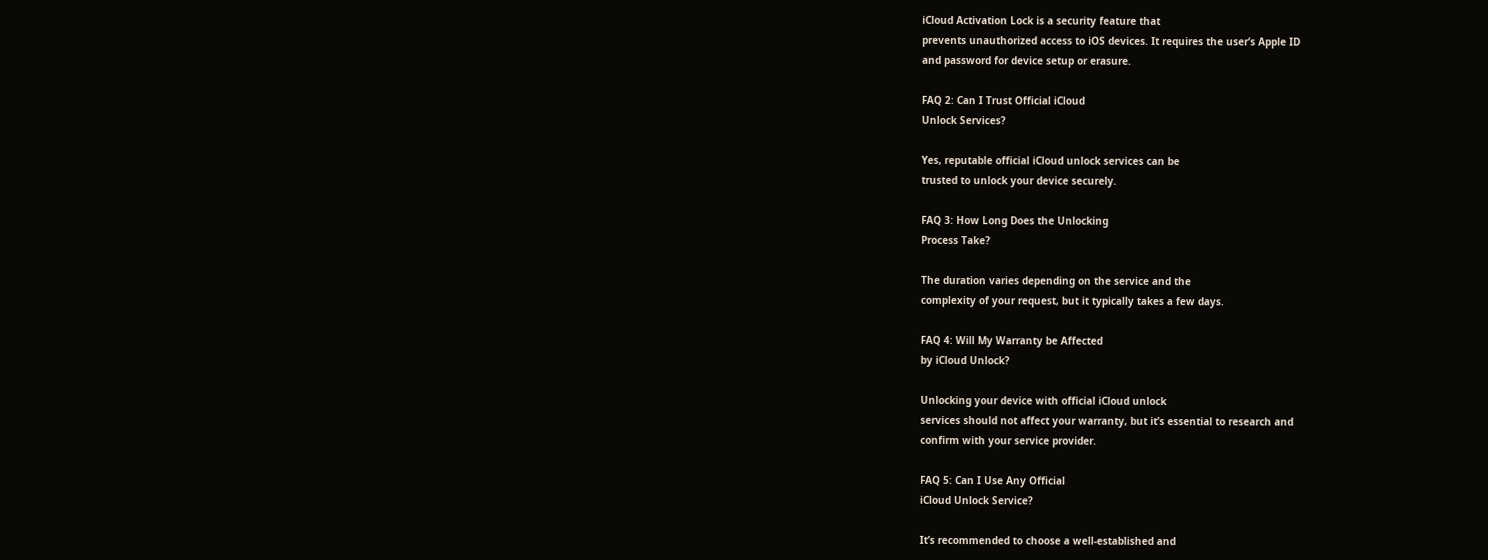iCloud Activation Lock is a security feature that
prevents unauthorized access to iOS devices. It requires the user’s Apple ID
and password for device setup or erasure.

FAQ 2: Can I Trust Official iCloud
Unlock Services?

Yes, reputable official iCloud unlock services can be
trusted to unlock your device securely.

FAQ 3: How Long Does the Unlocking
Process Take?

The duration varies depending on the service and the
complexity of your request, but it typically takes a few days.

FAQ 4: Will My Warranty be Affected
by iCloud Unlock?

Unlocking your device with official iCloud unlock
services should not affect your warranty, but it’s essential to research and
confirm with your service provider.

FAQ 5: Can I Use Any Official
iCloud Unlock Service?

It’s recommended to choose a well-established and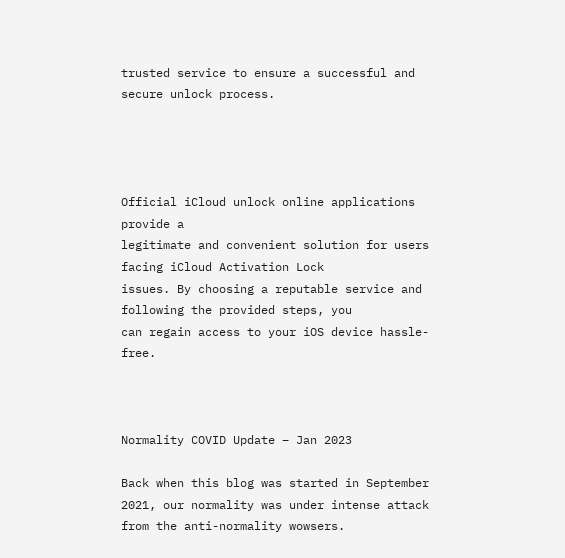trusted service to ensure a successful and secure unlock process.




Official iCloud unlock online applications provide a
legitimate and convenient solution for users facing iCloud Activation Lock
issues. By choosing a reputable service and following the provided steps, you
can regain access to your iOS device hassle-free.



Normality COVID Update – Jan 2023

Back when this blog was started in September 2021, our normality was under intense attack from the anti-normality wowsers.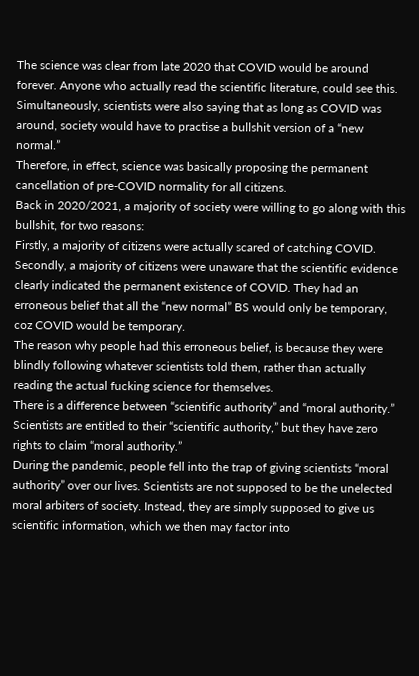The science was clear from late 2020 that COVID would be around forever. Anyone who actually read the scientific literature, could see this.
Simultaneously, scientists were also saying that as long as COVID was around, society would have to practise a bullshit version of a “new normal.”
Therefore, in effect, science was basically proposing the permanent cancellation of pre-COVID normality for all citizens.
Back in 2020/2021, a majority of society were willing to go along with this bullshit, for two reasons:
Firstly, a majority of citizens were actually scared of catching COVID.
Secondly, a majority of citizens were unaware that the scientific evidence clearly indicated the permanent existence of COVID. They had an erroneous belief that all the “new normal” BS would only be temporary, coz COVID would be temporary.
The reason why people had this erroneous belief, is because they were blindly following whatever scientists told them, rather than actually reading the actual fucking science for themselves.
There is a difference between “scientific authority” and “moral authority.” Scientists are entitled to their “scientific authority,” but they have zero rights to claim “moral authority.”
During the pandemic, people fell into the trap of giving scientists “moral authority” over our lives. Scientists are not supposed to be the unelected moral arbiters of society. Instead, they are simply supposed to give us scientific information, which we then may factor into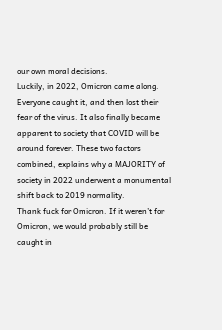our own moral decisions.
Luckily, in 2022, Omicron came along. Everyone caught it, and then lost their fear of the virus. It also finally became apparent to society that COVID will be around forever. These two factors combined, explains why a MAJORITY of society in 2022 underwent a monumental shift back to 2019 normality.
Thank fuck for Omicron. If it weren’t for Omicron, we would probably still be caught in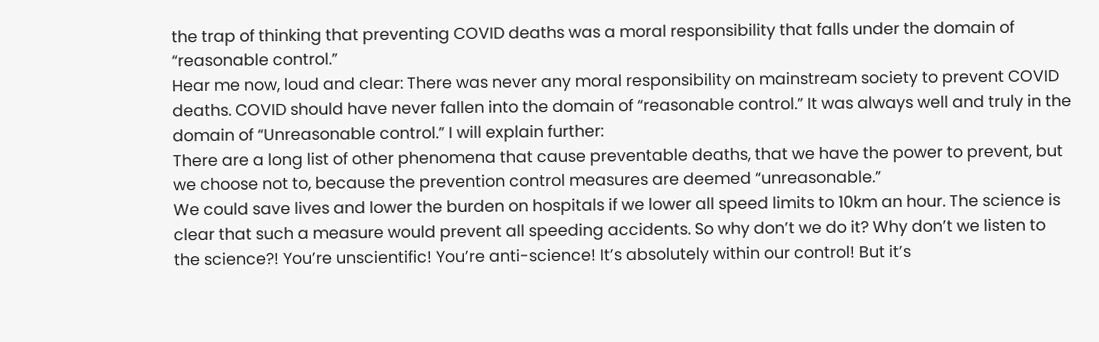the trap of thinking that preventing COVID deaths was a moral responsibility that falls under the domain of “reasonable control.”
Hear me now, loud and clear: There was never any moral responsibility on mainstream society to prevent COVID deaths. COVID should have never fallen into the domain of “reasonable control.” It was always well and truly in the domain of “Unreasonable control.” I will explain further:
There are a long list of other phenomena that cause preventable deaths, that we have the power to prevent, but we choose not to, because the prevention control measures are deemed “unreasonable.”
We could save lives and lower the burden on hospitals if we lower all speed limits to 10km an hour. The science is clear that such a measure would prevent all speeding accidents. So why don’t we do it? Why don’t we listen to the science?! You’re unscientific! You’re anti-science! It’s absolutely within our control! But it’s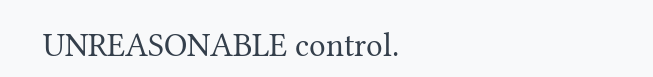UNREASONABLE control.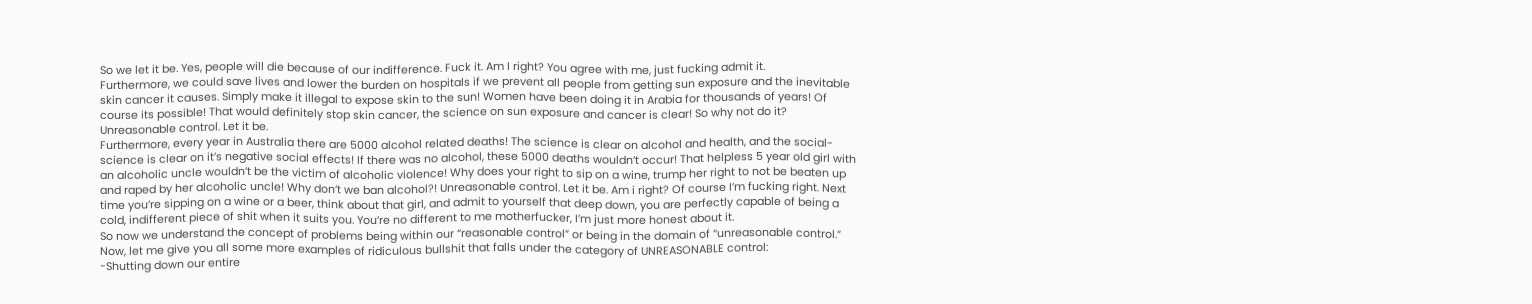So we let it be. Yes, people will die because of our indifference. Fuck it. Am I right? You agree with me, just fucking admit it.
Furthermore, we could save lives and lower the burden on hospitals if we prevent all people from getting sun exposure and the inevitable skin cancer it causes. Simply make it illegal to expose skin to the sun! Women have been doing it in Arabia for thousands of years! Of course its possible! That would definitely stop skin cancer, the science on sun exposure and cancer is clear! So why not do it? Unreasonable control. Let it be.
Furthermore, every year in Australia there are 5000 alcohol related deaths! The science is clear on alcohol and health, and the social-science is clear on it’s negative social effects! If there was no alcohol, these 5000 deaths wouldn’t occur! That helpless 5 year old girl with an alcoholic uncle wouldn’t be the victim of alcoholic violence! Why does your right to sip on a wine, trump her right to not be beaten up and raped by her alcoholic uncle! Why don’t we ban alcohol?! Unreasonable control. Let it be. Am i right? Of course I’m fucking right. Next time you’re sipping on a wine or a beer, think about that girl, and admit to yourself that deep down, you are perfectly capable of being a cold, indifferent piece of shit when it suits you. You’re no different to me motherfucker, I’m just more honest about it.
So now we understand the concept of problems being within our “reasonable control” or being in the domain of “unreasonable control.”
Now, let me give you all some more examples of ridiculous bullshit that falls under the category of UNREASONABLE control:
-Shutting down our entire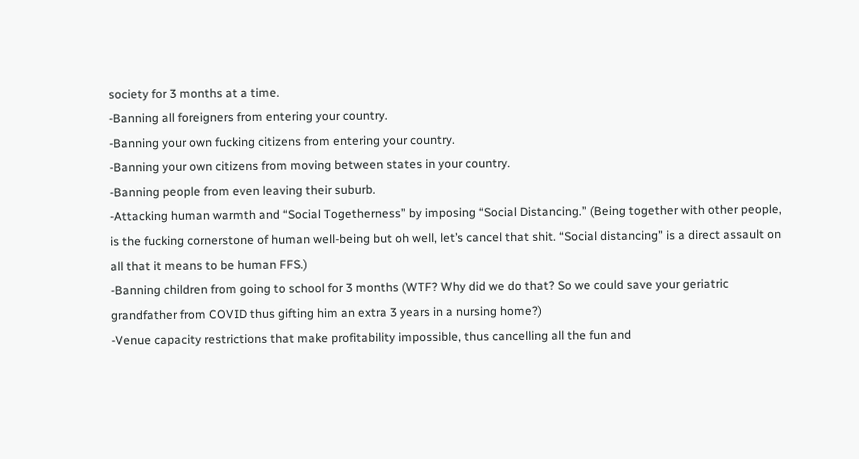society for 3 months at a time.
-Banning all foreigners from entering your country.
-Banning your own fucking citizens from entering your country.
-Banning your own citizens from moving between states in your country.
-Banning people from even leaving their suburb.
-Attacking human warmth and “Social Togetherness” by imposing “Social Distancing.” (Being together with other people, is the fucking cornerstone of human well-being but oh well, let’s cancel that shit. “Social distancing” is a direct assault on all that it means to be human FFS.)
-Banning children from going to school for 3 months (WTF? Why did we do that? So we could save your geriatric grandfather from COVID thus gifting him an extra 3 years in a nursing home?)
-Venue capacity restrictions that make profitability impossible, thus cancelling all the fun and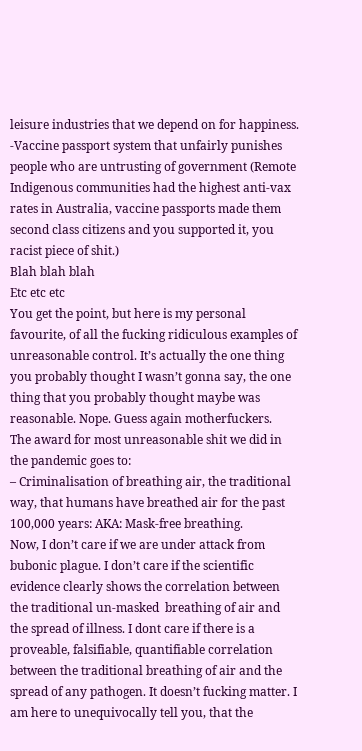leisure industries that we depend on for happiness.
-Vaccine passport system that unfairly punishes people who are untrusting of government (Remote Indigenous communities had the highest anti-vax rates in Australia, vaccine passports made them second class citizens and you supported it, you racist piece of shit.)
Blah blah blah
Etc etc etc
You get the point, but here is my personal favourite, of all the fucking ridiculous examples of unreasonable control. It’s actually the one thing you probably thought I wasn’t gonna say, the one thing that you probably thought maybe was reasonable. Nope. Guess again motherfuckers.
The award for most unreasonable shit we did in the pandemic goes to:
– Criminalisation of breathing air, the traditional way, that humans have breathed air for the past 100,000 years: AKA: Mask-free breathing.
Now, I don’t care if we are under attack from bubonic plague. I don’t care if the scientific evidence clearly shows the correlation between the traditional un-masked  breathing of air and the spread of illness. I dont care if there is a proveable, falsifiable, quantifiable correlation between the traditional breathing of air and the spread of any pathogen. It doesn’t fucking matter. I am here to unequivocally tell you, that the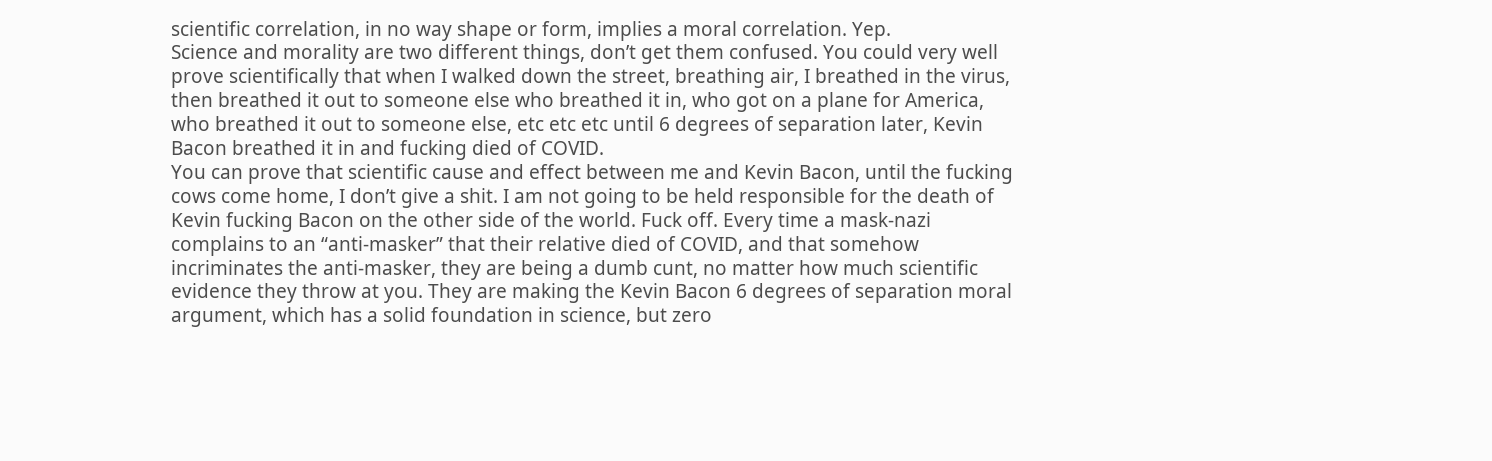scientific correlation, in no way shape or form, implies a moral correlation. Yep.
Science and morality are two different things, don’t get them confused. You could very well prove scientifically that when I walked down the street, breathing air, I breathed in the virus, then breathed it out to someone else who breathed it in, who got on a plane for America, who breathed it out to someone else, etc etc etc until 6 degrees of separation later, Kevin Bacon breathed it in and fucking died of COVID.
You can prove that scientific cause and effect between me and Kevin Bacon, until the fucking cows come home, I don’t give a shit. I am not going to be held responsible for the death of Kevin fucking Bacon on the other side of the world. Fuck off. Every time a mask-nazi complains to an “anti-masker” that their relative died of COVID, and that somehow incriminates the anti-masker, they are being a dumb cunt, no matter how much scientific evidence they throw at you. They are making the Kevin Bacon 6 degrees of separation moral argument, which has a solid foundation in science, but zero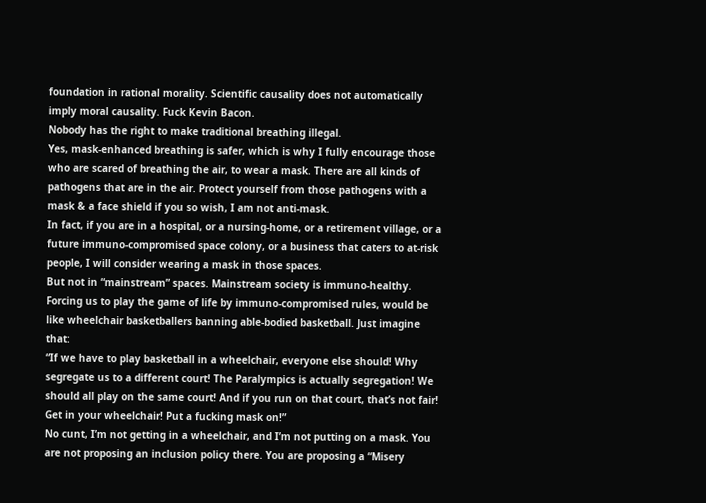foundation in rational morality. Scientific causality does not automatically imply moral causality. Fuck Kevin Bacon.
Nobody has the right to make traditional breathing illegal.
Yes, mask-enhanced breathing is safer, which is why I fully encourage those who are scared of breathing the air, to wear a mask. There are all kinds of pathogens that are in the air. Protect yourself from those pathogens with a mask & a face shield if you so wish, I am not anti-mask.
In fact, if you are in a hospital, or a nursing-home, or a retirement village, or a future immuno-compromised space colony, or a business that caters to at-risk people, I will consider wearing a mask in those spaces.
But not in “mainstream” spaces. Mainstream society is immuno-healthy. Forcing us to play the game of life by immuno-compromised rules, would be like wheelchair basketballers banning able-bodied basketball. Just imagine that:
“If we have to play basketball in a wheelchair, everyone else should! Why segregate us to a different court! The Paralympics is actually segregation! We should all play on the same court! And if you run on that court, that’s not fair! Get in your wheelchair! Put a fucking mask on!”
No cunt, I’m not getting in a wheelchair, and I’m not putting on a mask. You are not proposing an inclusion policy there. You are proposing a “Misery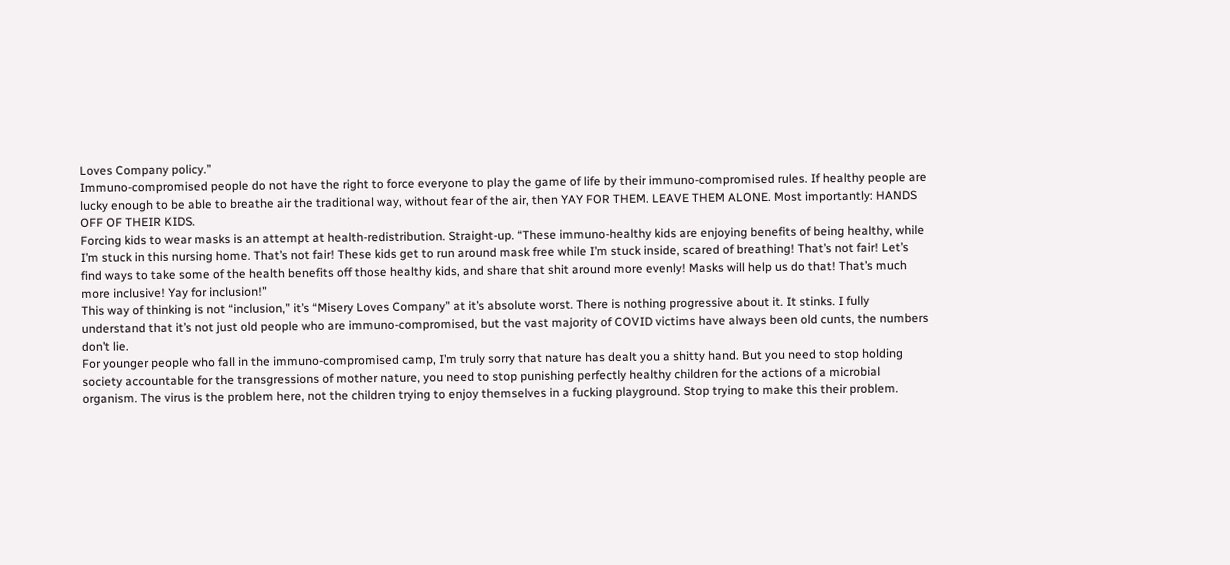Loves Company policy.”
Immuno-compromised people do not have the right to force everyone to play the game of life by their immuno-compromised rules. If healthy people are lucky enough to be able to breathe air the traditional way, without fear of the air, then YAY FOR THEM. LEAVE THEM ALONE. Most importantly: HANDS OFF OF THEIR KIDS.
Forcing kids to wear masks is an attempt at health-redistribution. Straight-up. “These immuno-healthy kids are enjoying benefits of being healthy, while I’m stuck in this nursing home. That’s not fair! These kids get to run around mask free while I’m stuck inside, scared of breathing! That’s not fair! Let’s find ways to take some of the health benefits off those healthy kids, and share that shit around more evenly! Masks will help us do that! That’s much more inclusive! Yay for inclusion!”
This way of thinking is not “inclusion,” it’s “Misery Loves Company” at it’s absolute worst. There is nothing progressive about it. It stinks. I fully understand that it’s not just old people who are immuno-compromised, but the vast majority of COVID victims have always been old cunts, the numbers don’t lie.
For younger people who fall in the immuno-compromised camp, I’m truly sorry that nature has dealt you a shitty hand. But you need to stop holding society accountable for the transgressions of mother nature, you need to stop punishing perfectly healthy children for the actions of a microbial organism. The virus is the problem here, not the children trying to enjoy themselves in a fucking playground. Stop trying to make this their problem.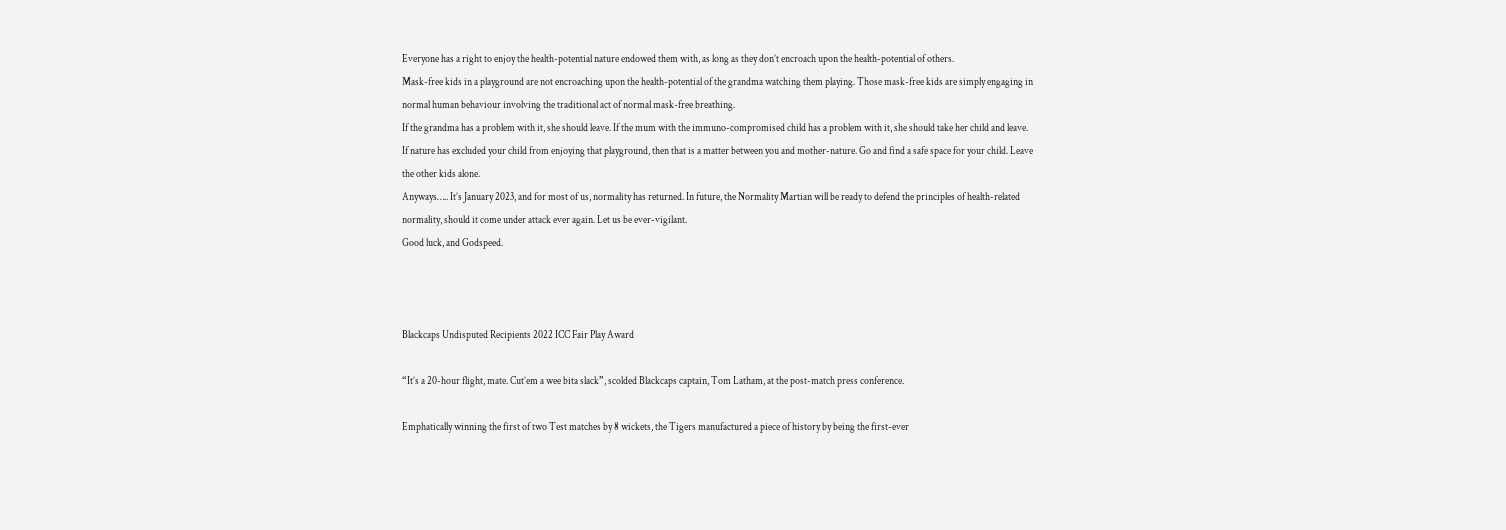Everyone has a right to enjoy the health-potential nature endowed them with, as long as they don’t encroach upon the health-potential of others.
Mask-free kids in a playground are not encroaching upon the health-potential of the grandma watching them playing. Those mask-free kids are simply engaging in normal human behaviour involving the traditional act of normal mask-free breathing.
If the grandma has a problem with it, she should leave. If the mum with the immuno-compromised child has a problem with it, she should take her child and leave. If nature has excluded your child from enjoying that playground, then that is a matter between you and mother-nature. Go and find a safe space for your child. Leave the other kids alone.
Anyways….. It’s January 2023, and for most of us, normality has returned. In future, the Normality Martian will be ready to defend the principles of health-related normality, should it come under attack ever again. Let us be ever-vigilant.
Good luck, and Godspeed.



Blackcaps Undisputed Recipients 2022 ICC Fair Play Award

“It’s a 20-hour flight, mate. Cut’em a wee bita slack”, scolded Blackcaps captain, Tom Latham, at the post-match press conference.

Emphatically winning the first of two Test matches by 8 wickets, the Tigers manufactured a piece of history by being the first-ever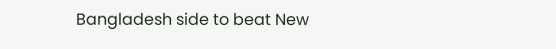Bangladesh side to beat New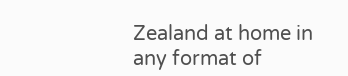Zealand at home in any format of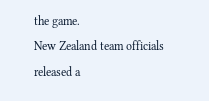the game.
New Zealand team officials released a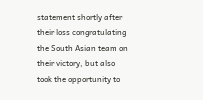statement shortly after their loss congratulating the South Asian team on their victory, but also took the opportunity to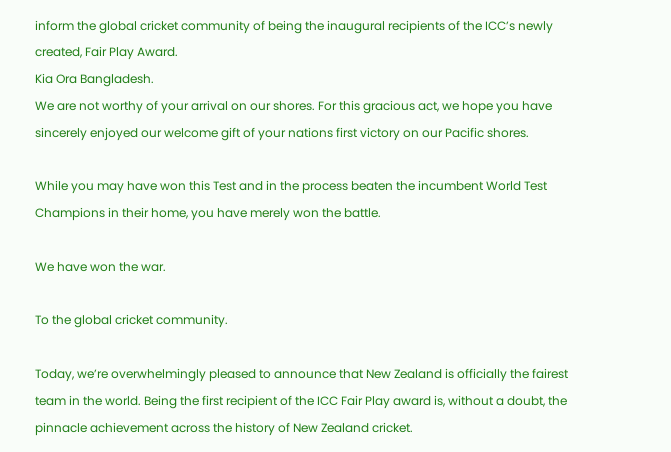inform the global cricket community of being the inaugural recipients of the ICC’s newly created, Fair Play Award.
Kia Ora Bangladesh.
We are not worthy of your arrival on our shores. For this gracious act, we hope you have sincerely enjoyed our welcome gift of your nations first victory on our Pacific shores.

While you may have won this Test and in the process beaten the incumbent World Test Champions in their home, you have merely won the battle.

We have won the war.

To the global cricket community.

Today, we’re overwhelmingly pleased to announce that New Zealand is officially the fairest team in the world. Being the first recipient of the ICC Fair Play award is, without a doubt, the pinnacle achievement across the history of New Zealand cricket.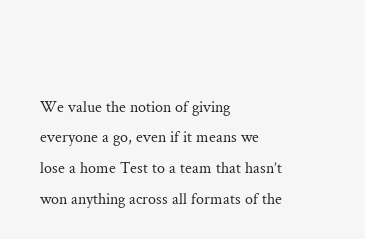We value the notion of giving everyone a go, even if it means we lose a home Test to a team that hasn’t won anything across all formats of the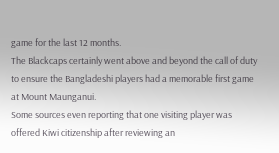game for the last 12 months.
The Blackcaps certainly went above and beyond the call of duty to ensure the Bangladeshi players had a memorable first game at Mount Maunganui.
Some sources even reporting that one visiting player was offered Kiwi citizenship after reviewing an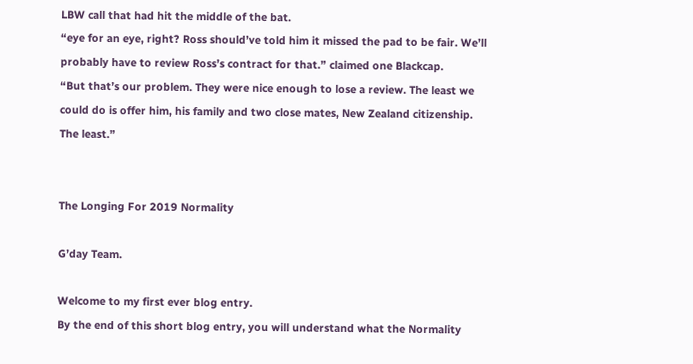LBW call that had hit the middle of the bat.
“eye for an eye, right? Ross should’ve told him it missed the pad to be fair. We’ll probably have to review Ross’s contract for that.” claimed one Blackcap.
“But that’s our problem. They were nice enough to lose a review. The least we could do is offer him, his family and two close mates, New Zealand citizenship. The least.”


The Longing For 2019 Normality

G’day Team.

Welcome to my first ever blog entry.
By the end of this short blog entry, you will understand what the Normality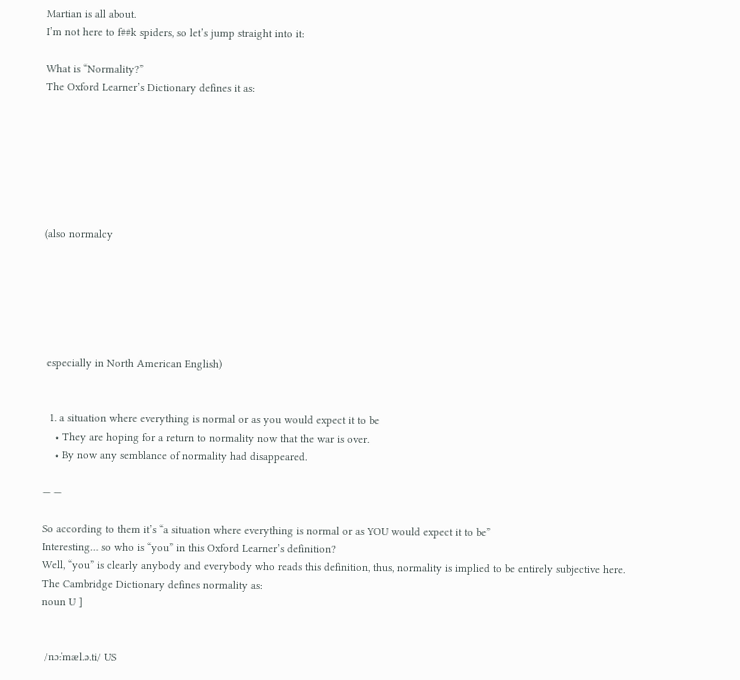Martian is all about.
I’m not here to f##k spiders, so let’s jump straight into it:

What is “Normality?”
The Oxford Learner’s Dictionary defines it as:







(also normalcy






 especially in North American English)


  1. a situation where everything is normal or as you would expect it to be
    • They are hoping for a return to normality now that the war is over.
    • By now any semblance of normality had disappeared.

— —

So according to them it’s “a situation where everything is normal or as YOU would expect it to be”
Interesting… so who is “you” in this Oxford Learner’s definition?
Well, “you” is clearly anybody and everybody who reads this definition, thus, normality is implied to be entirely subjective here.
The Cambridge Dictionary defines normality as:
noun U ]


 /nɔːˈmæl.ə.ti/ US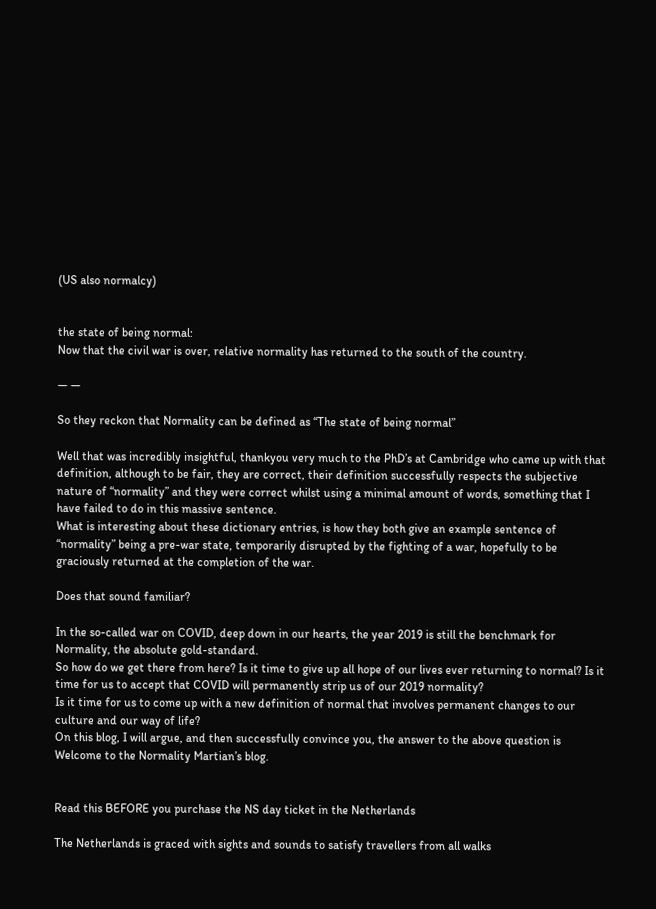(US also normalcy)


the state of being normal:
Now that the civil war is over, relative normality has returned to the south of the country.

— —

So they reckon that Normality can be defined as “The state of being normal”

Well that was incredibly insightful, thankyou very much to the PhD’s at Cambridge who came up with that definition, although to be fair, they are correct, their definition successfully respects the subjective nature of “normality” and they were correct whilst using a minimal amount of words, something that I have failed to do in this massive sentence.
What is interesting about these dictionary entries, is how they both give an example sentence of “normality” being a pre-war state, temporarily disrupted by the fighting of a war, hopefully to be graciously returned at the completion of the war.

Does that sound familiar?

In the so-called war on COVID, deep down in our hearts, the year 2019 is still the benchmark for Normality, the absolute gold-standard.
So how do we get there from here? Is it time to give up all hope of our lives ever returning to normal? Is it time for us to accept that COVID will permanently strip us of our 2019 normality?
Is it time for us to come up with a new definition of normal that involves permanent changes to our culture and our way of life?
On this blog, I will argue, and then successfully convince you, the answer to the above question is
Welcome to the Normality Martian’s blog.


Read this BEFORE you purchase the NS day ticket in the Netherlands

The Netherlands is graced with sights and sounds to satisfy travellers from all walks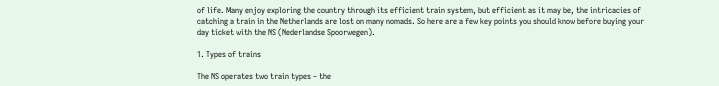of life. Many enjoy exploring the country through its efficient train system, but efficient as it may be, the intricacies of catching a train in the Netherlands are lost on many nomads. So here are a few key points you should know before buying your day ticket with the NS (Nederlandse Spoorwegen).

1. Types of trains

The NS operates two train types – the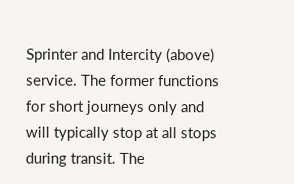Sprinter and Intercity (above) service. The former functions for short journeys only and will typically stop at all stops during transit. The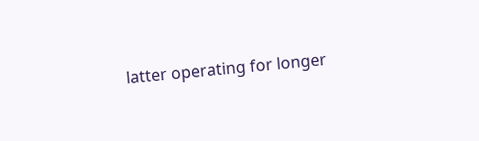latter operating for longer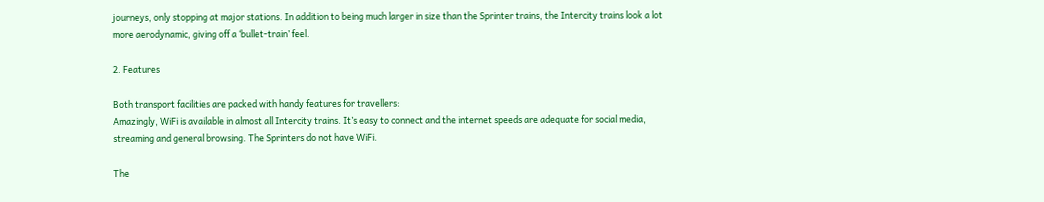journeys, only stopping at major stations. In addition to being much larger in size than the Sprinter trains, the Intercity trains look a lot more aerodynamic, giving off a ‘bullet-train’ feel.

2. Features

Both transport facilities are packed with handy features for travellers:
Amazingly, WiFi is available in almost all Intercity trains. It’s easy to connect and the internet speeds are adequate for social media, streaming and general browsing. The Sprinters do not have WiFi.

The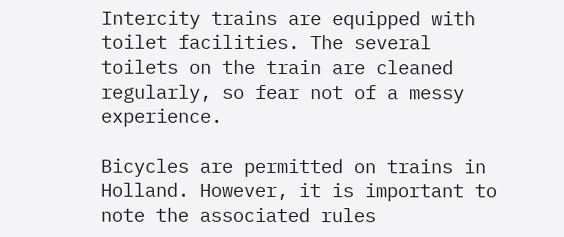Intercity trains are equipped with toilet facilities. The several toilets on the train are cleaned regularly, so fear not of a messy experience.

Bicycles are permitted on trains in Holland. However, it is important to note the associated rules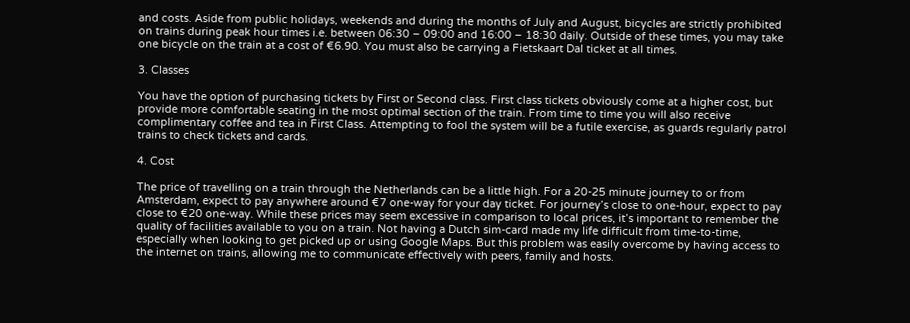and costs. Aside from public holidays, weekends and during the months of July and August, bicycles are strictly prohibited on trains during peak hour times i.e. between 06:30 – 09:00 and 16:00 – 18:30 daily. Outside of these times, you may take one bicycle on the train at a cost of €6.90. You must also be carrying a Fietskaart Dal ticket at all times.

3. Classes

You have the option of purchasing tickets by First or Second class. First class tickets obviously come at a higher cost, but provide more comfortable seating in the most optimal section of the train. From time to time you will also receive complimentary coffee and tea in First Class. Attempting to fool the system will be a futile exercise, as guards regularly patrol trains to check tickets and cards.

4. Cost

The price of travelling on a train through the Netherlands can be a little high. For a 20-25 minute journey to or from Amsterdam, expect to pay anywhere around €7 one-way for your day ticket. For journey’s close to one-hour, expect to pay close to €20 one-way. While these prices may seem excessive in comparison to local prices, it’s important to remember the quality of facilities available to you on a train. Not having a Dutch sim-card made my life difficult from time-to-time, especially when looking to get picked up or using Google Maps. But this problem was easily overcome by having access to the internet on trains, allowing me to communicate effectively with peers, family and hosts.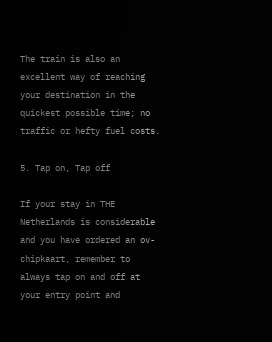The train is also an excellent way of reaching your destination in the quickest possible time; no traffic or hefty fuel costs.

5. Tap on, Tap off

If your stay in THE Netherlands is considerable and you have ordered an ov-chipkaart, remember to always tap on and off at your entry point and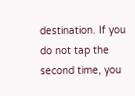destination. If you do not tap the second time, you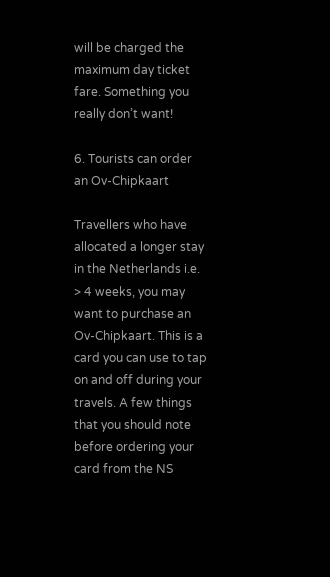will be charged the maximum day ticket fare. Something you really don’t want!

6. Tourists can order an Ov-Chipkaart

Travellers who have allocated a longer stay in the Netherlands i.e. > 4 weeks, you may want to purchase an Ov-Chipkaart. This is a card you can use to tap on and off during your travels. A few things that you should note before ordering your card from the NS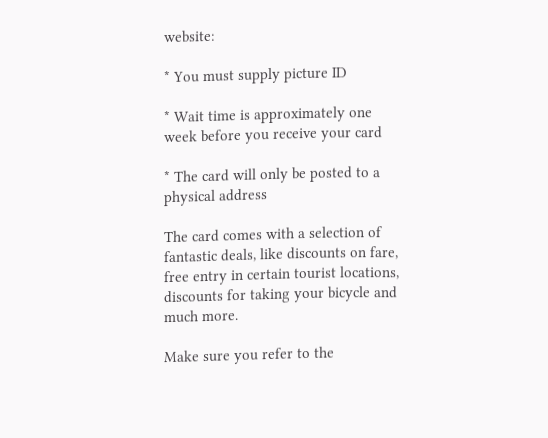website:

* You must supply picture ID

* Wait time is approximately one week before you receive your card

* The card will only be posted to a physical address

The card comes with a selection of fantastic deals, like discounts on fare, free entry in certain tourist locations, discounts for taking your bicycle and much more.

Make sure you refer to the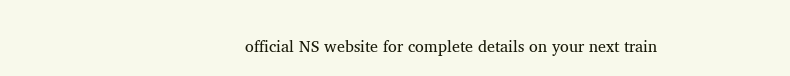official NS website for complete details on your next train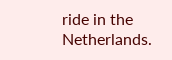ride in the Netherlands.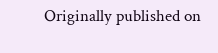Originally published on